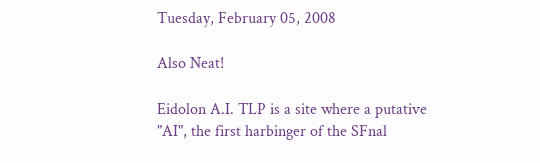Tuesday, February 05, 2008

Also Neat!

Eidolon A.I. TLP is a site where a putative "AI", the first harbinger of the SFnal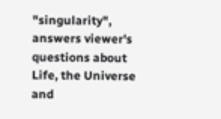"singularity", answers viewer's questions about Life, the Universe and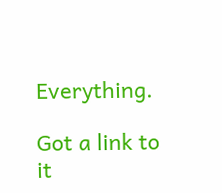Everything.

Got a link to it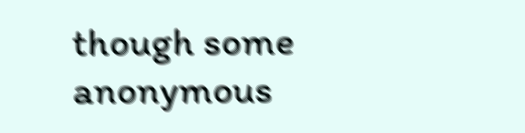though some anonymous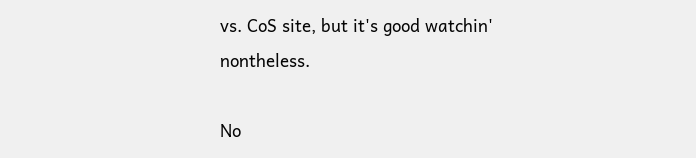vs. CoS site, but it's good watchin' nontheless.

No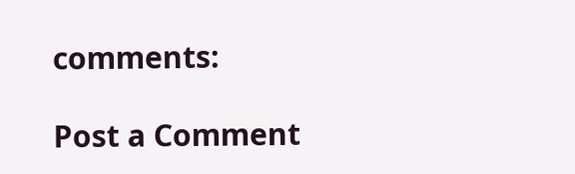comments:

Post a Comment